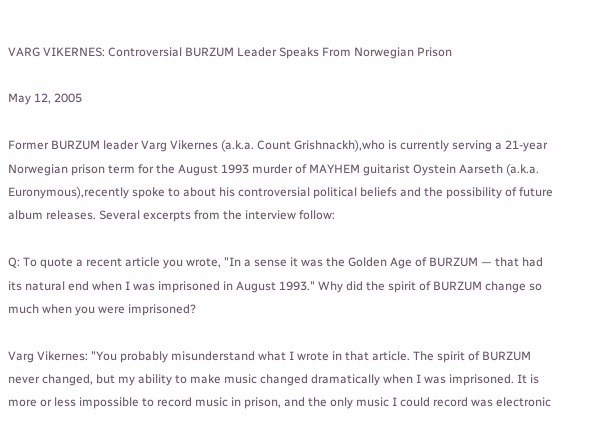VARG VIKERNES: Controversial BURZUM Leader Speaks From Norwegian Prison

May 12, 2005

Former BURZUM leader Varg Vikernes (a.k.a. Count Grishnackh),who is currently serving a 21-year Norwegian prison term for the August 1993 murder of MAYHEM guitarist Oystein Aarseth (a.k.a. Euronymous),recently spoke to about his controversial political beliefs and the possibility of future album releases. Several excerpts from the interview follow:

Q: To quote a recent article you wrote, "In a sense it was the Golden Age of BURZUM — that had its natural end when I was imprisoned in August 1993." Why did the spirit of BURZUM change so much when you were imprisoned?

Varg Vikernes: "You probably misunderstand what I wrote in that article. The spirit of BURZUM never changed, but my ability to make music changed dramatically when I was imprisoned. It is more or less impossible to record music in prison, and the only music I could record was electronic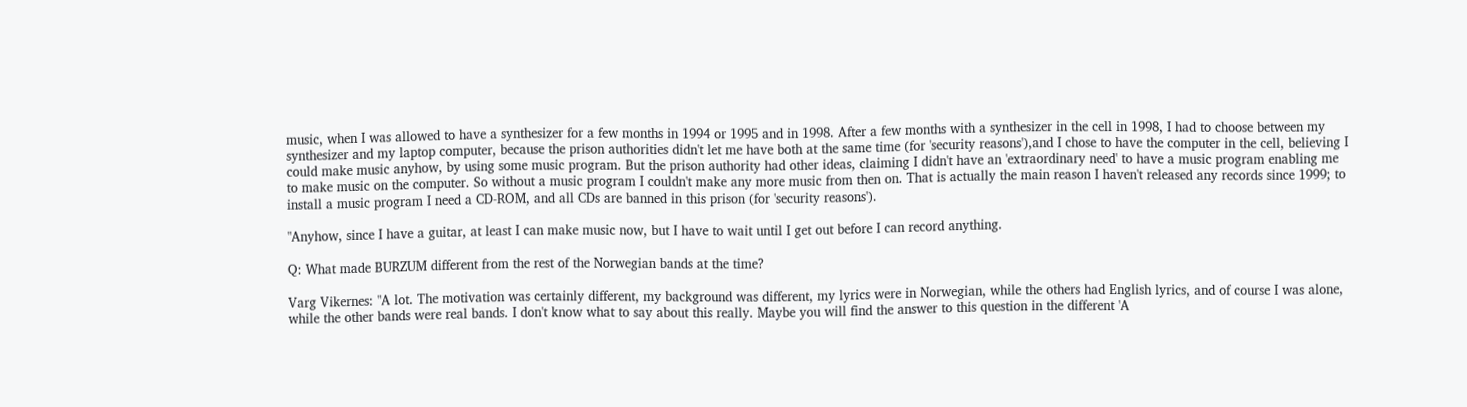music, when I was allowed to have a synthesizer for a few months in 1994 or 1995 and in 1998. After a few months with a synthesizer in the cell in 1998, I had to choose between my synthesizer and my laptop computer, because the prison authorities didn't let me have both at the same time (for 'security reasons'),and I chose to have the computer in the cell, believing I could make music anyhow, by using some music program. But the prison authority had other ideas, claiming I didn't have an 'extraordinary need' to have a music program enabling me to make music on the computer. So without a music program I couldn't make any more music from then on. That is actually the main reason I haven't released any records since 1999; to install a music program I need a CD-ROM, and all CDs are banned in this prison (for 'security reasons').

"Anyhow, since I have a guitar, at least I can make music now, but I have to wait until I get out before I can record anything.

Q: What made BURZUM different from the rest of the Norwegian bands at the time?

Varg Vikernes: "A lot. The motivation was certainly different, my background was different, my lyrics were in Norwegian, while the others had English lyrics, and of course I was alone, while the other bands were real bands. I don't know what to say about this really. Maybe you will find the answer to this question in the different 'A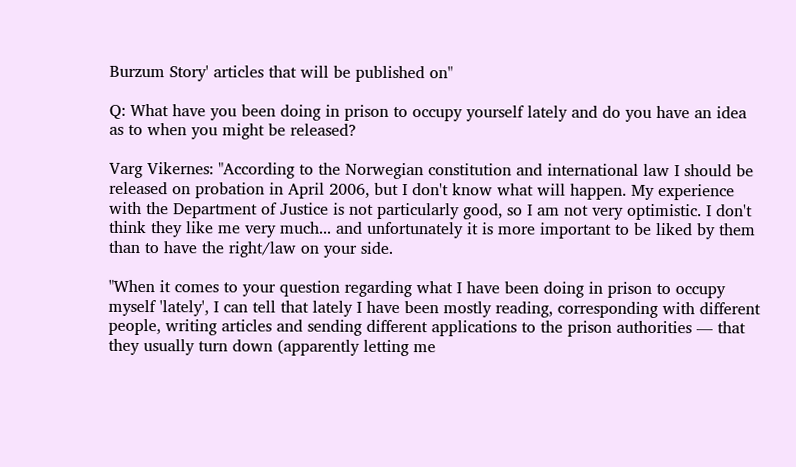Burzum Story' articles that will be published on"

Q: What have you been doing in prison to occupy yourself lately and do you have an idea as to when you might be released?

Varg Vikernes: "According to the Norwegian constitution and international law I should be released on probation in April 2006, but I don't know what will happen. My experience with the Department of Justice is not particularly good, so I am not very optimistic. I don't think they like me very much... and unfortunately it is more important to be liked by them than to have the right/law on your side.

"When it comes to your question regarding what I have been doing in prison to occupy myself 'lately', I can tell that lately I have been mostly reading, corresponding with different people, writing articles and sending different applications to the prison authorities — that they usually turn down (apparently letting me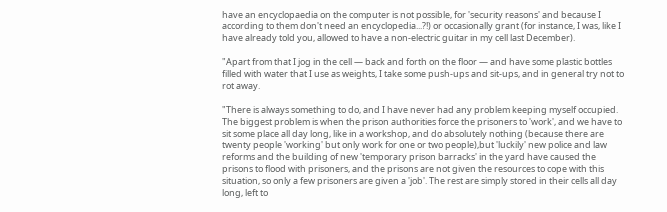have an encyclopaedia on the computer is not possible, for 'security reasons' and because I according to them don't need an encyclopedia...?!) or occasionally grant (for instance, I was, like I have already told you, allowed to have a non-electric guitar in my cell last December).

"Apart from that I jog in the cell — back and forth on the floor — and have some plastic bottles filled with water that I use as weights, I take some push-ups and sit-ups, and in general try not to rot away.

"There is always something to do, and I have never had any problem keeping myself occupied. The biggest problem is when the prison authorities force the prisoners to 'work', and we have to sit some place all day long, like in a workshop, and do absolutely nothing (because there are twenty people 'working' but only work for one or two people),but 'luckily' new police and law reforms and the building of new 'temporary prison barracks' in the yard have caused the prisons to flood with prisoners, and the prisons are not given the resources to cope with this situation, so only a few prisoners are given a 'job'. The rest are simply stored in their cells all day long, left to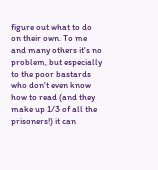figure out what to do on their own. To me and many others it's no problem, but especially to the poor bastards who don't even know how to read (and they make up 1/3 of all the prisoners!) it can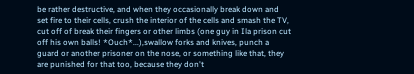be rather destructive, and when they occasionally break down and set fire to their cells, crush the interior of the cells and smash the TV, cut off of break their fingers or other limbs (one guy in Ila prison cut off his own balls! *Ouch*...),swallow forks and knives, punch a guard or another prisoner on the nose, or something like that, they are punished for that too, because they don't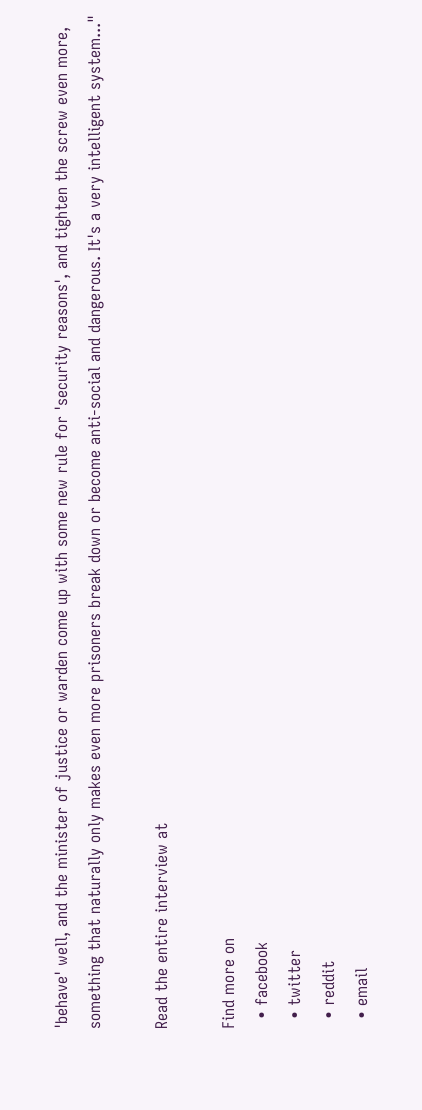'behave' well, and the minister of justice or warden come up with some new rule for 'security reasons', and tighten the screw even more, something that naturally only makes even more prisoners break down or become anti-social and dangerous. It's a very intelligent system..."

Read the entire interview at

Find more on
  • facebook
  • twitter
  • reddit
  • email